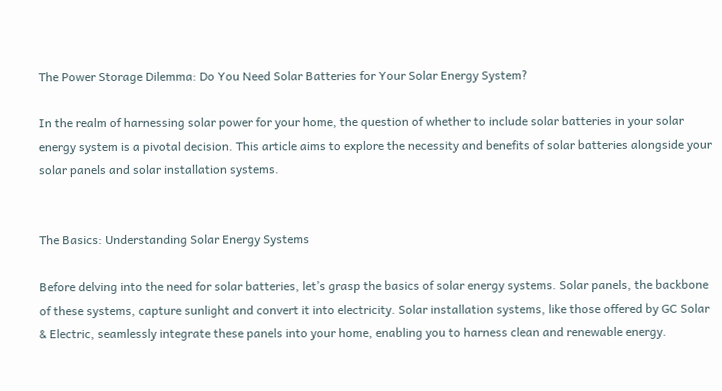The Power Storage Dilemma: Do You Need Solar Batteries for Your Solar Energy System?

In the realm of harnessing solar power for your home, the question of whether to include solar batteries in your solar energy system is a pivotal decision. This article aims to explore the necessity and benefits of solar batteries alongside your solar panels and solar installation systems.


The Basics: Understanding Solar Energy Systems

Before delving into the need for solar batteries, let’s grasp the basics of solar energy systems. Solar panels, the backbone of these systems, capture sunlight and convert it into electricity. Solar installation systems, like those offered by GC Solar & Electric, seamlessly integrate these panels into your home, enabling you to harness clean and renewable energy.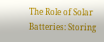The Role of Solar Batteries: Storing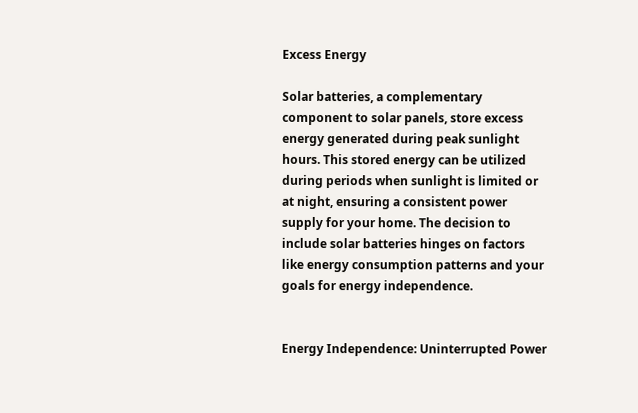Excess Energy

Solar batteries, a complementary component to solar panels, store excess energy generated during peak sunlight hours. This stored energy can be utilized during periods when sunlight is limited or at night, ensuring a consistent power supply for your home. The decision to include solar batteries hinges on factors like energy consumption patterns and your goals for energy independence.


Energy Independence: Uninterrupted Power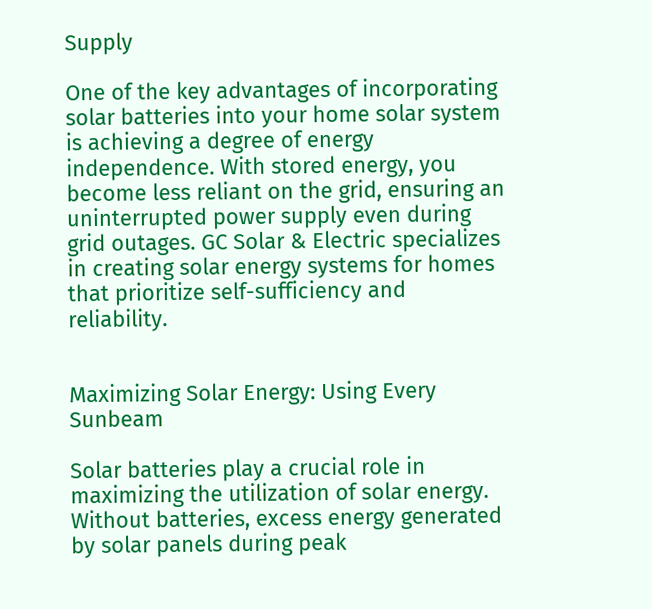Supply

One of the key advantages of incorporating solar batteries into your home solar system is achieving a degree of energy independence. With stored energy, you become less reliant on the grid, ensuring an uninterrupted power supply even during grid outages. GC Solar & Electric specializes in creating solar energy systems for homes that prioritize self-sufficiency and reliability.


Maximizing Solar Energy: Using Every Sunbeam

Solar batteries play a crucial role in maximizing the utilization of solar energy. Without batteries, excess energy generated by solar panels during peak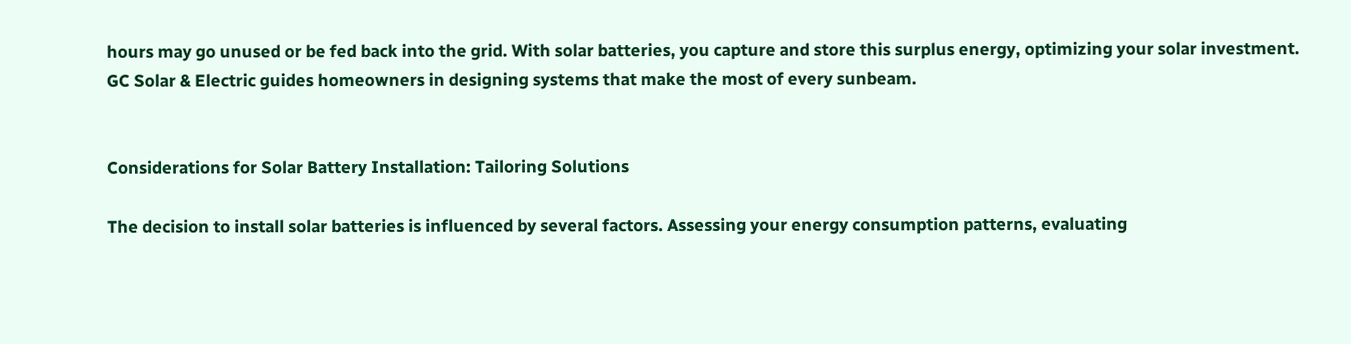hours may go unused or be fed back into the grid. With solar batteries, you capture and store this surplus energy, optimizing your solar investment. GC Solar & Electric guides homeowners in designing systems that make the most of every sunbeam.


Considerations for Solar Battery Installation: Tailoring Solutions

The decision to install solar batteries is influenced by several factors. Assessing your energy consumption patterns, evaluating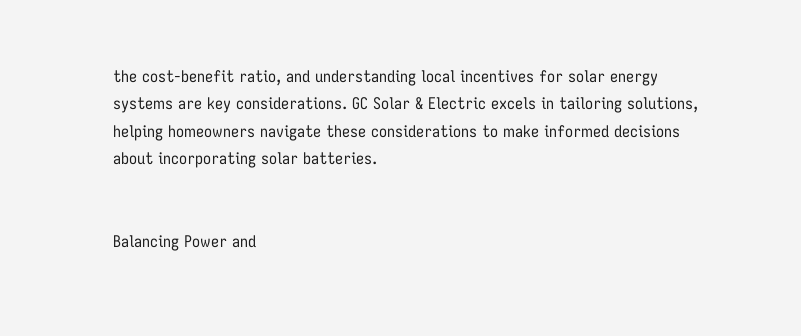the cost-benefit ratio, and understanding local incentives for solar energy systems are key considerations. GC Solar & Electric excels in tailoring solutions, helping homeowners navigate these considerations to make informed decisions about incorporating solar batteries.


Balancing Power and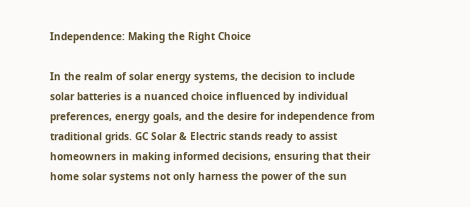Independence: Making the Right Choice

In the realm of solar energy systems, the decision to include solar batteries is a nuanced choice influenced by individual preferences, energy goals, and the desire for independence from traditional grids. GC Solar & Electric stands ready to assist homeowners in making informed decisions, ensuring that their home solar systems not only harness the power of the sun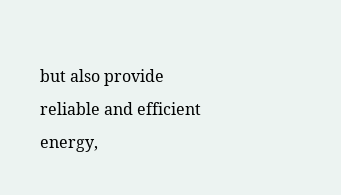but also provide reliable and efficient energy,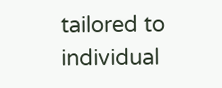tailored to individual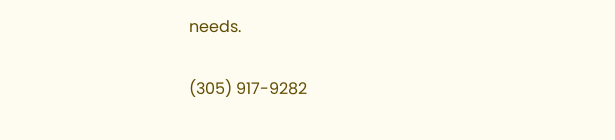needs.

(305) 917-9282